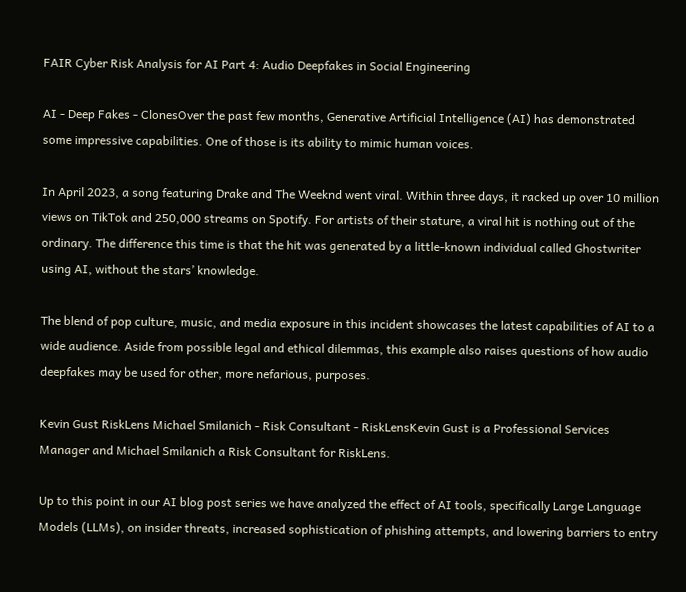FAIR Cyber Risk Analysis for AI Part 4: Audio Deepfakes in Social Engineering

AI - Deep Fakes - ClonesOver the past few months, Generative Artificial Intelligence (AI) has demonstrated some impressive capabilities. One of those is its ability to mimic human voices.

In April 2023, a song featuring Drake and The Weeknd went viral. Within three days, it racked up over 10 million views on TikTok and 250,000 streams on Spotify. For artists of their stature, a viral hit is nothing out of the ordinary. The difference this time is that the hit was generated by a little-known individual called Ghostwriter using AI, without the stars’ knowledge.

The blend of pop culture, music, and media exposure in this incident showcases the latest capabilities of AI to a wide audience. Aside from possible legal and ethical dilemmas, this example also raises questions of how audio deepfakes may be used for other, more nefarious, purposes.

Kevin Gust RiskLens Michael Smilanich - Risk Consultant - RiskLensKevin Gust is a Professional Services Manager and Michael Smilanich a Risk Consultant for RiskLens.

Up to this point in our AI blog post series we have analyzed the effect of AI tools, specifically Large Language Models (LLMs), on insider threats, increased sophistication of phishing attempts, and lowering barriers to entry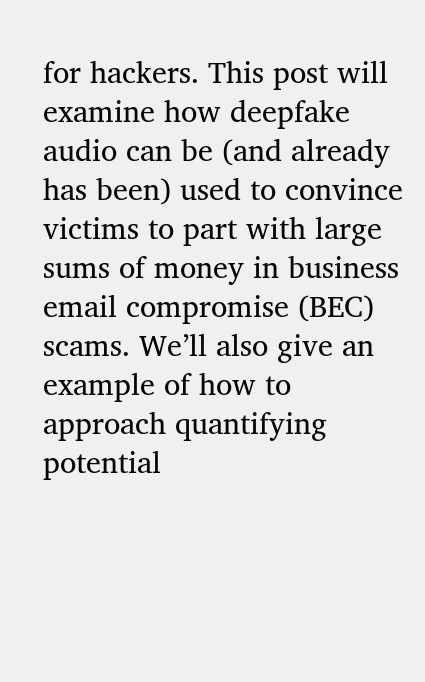for hackers. This post will examine how deepfake audio can be (and already has been) used to convince victims to part with large sums of money in business email compromise (BEC) scams. We’ll also give an example of how to approach quantifying potential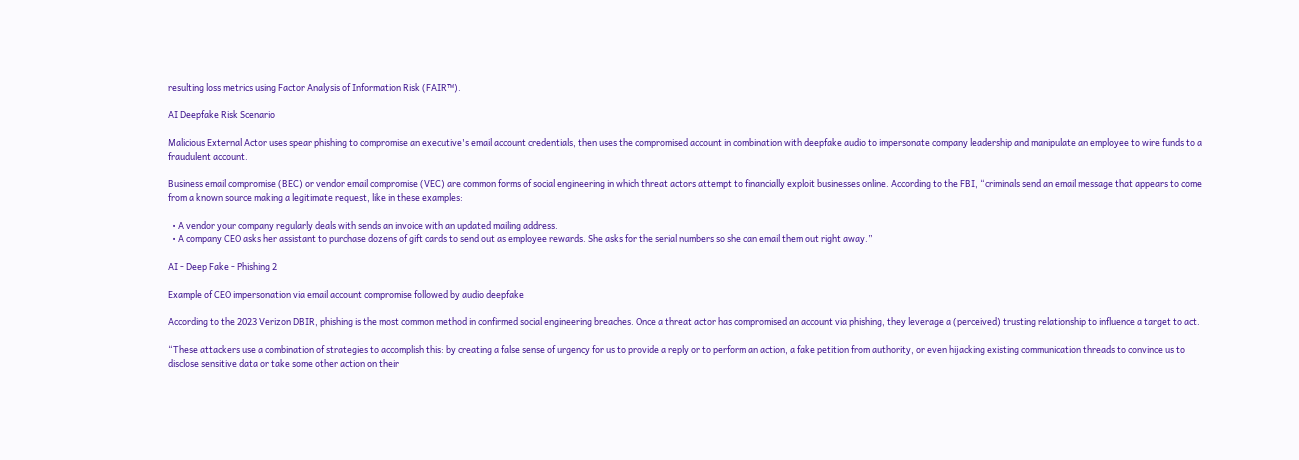resulting loss metrics using Factor Analysis of Information Risk (FAIR™).

AI Deepfake Risk Scenario

Malicious External Actor uses spear phishing to compromise an executive's email account credentials, then uses the compromised account in combination with deepfake audio to impersonate company leadership and manipulate an employee to wire funds to a fraudulent account.

Business email compromise (BEC) or vendor email compromise (VEC) are common forms of social engineering in which threat actors attempt to financially exploit businesses online. According to the FBI, “criminals send an email message that appears to come from a known source making a legitimate request, like in these examples:

  • A vendor your company regularly deals with sends an invoice with an updated mailing address.
  • A company CEO asks her assistant to purchase dozens of gift cards to send out as employee rewards. She asks for the serial numbers so she can email them out right away.”

AI - Deep Fake - Phishing 2

Example of CEO impersonation via email account compromise followed by audio deepfake

According to the 2023 Verizon DBIR, phishing is the most common method in confirmed social engineering breaches. Once a threat actor has compromised an account via phishing, they leverage a (perceived) trusting relationship to influence a target to act.

“These attackers use a combination of strategies to accomplish this: by creating a false sense of urgency for us to provide a reply or to perform an action, a fake petition from authority, or even hijacking existing communication threads to convince us to disclose sensitive data or take some other action on their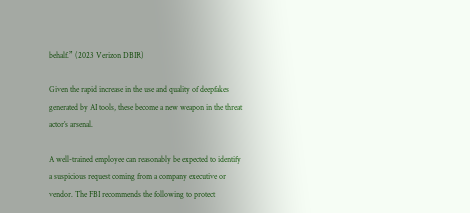behalf.” (2023 Verizon DBIR)

Given the rapid increase in the use and quality of deepfakes generated by AI tools, these become a new weapon in the threat actor’s arsenal.

A well-trained employee can reasonably be expected to identify a suspicious request coming from a company executive or vendor. The FBI recommends the following to protect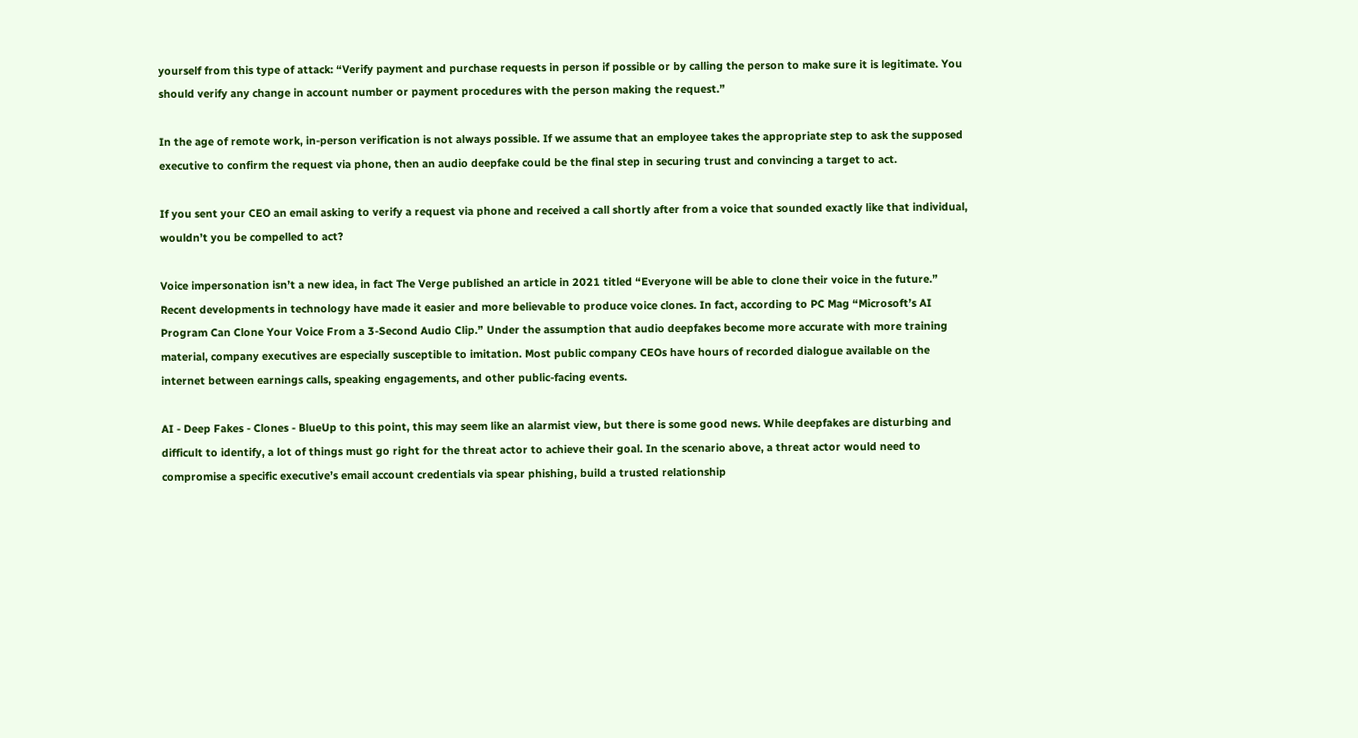yourself from this type of attack: “Verify payment and purchase requests in person if possible or by calling the person to make sure it is legitimate. You should verify any change in account number or payment procedures with the person making the request.”

In the age of remote work, in-person verification is not always possible. If we assume that an employee takes the appropriate step to ask the supposed executive to confirm the request via phone, then an audio deepfake could be the final step in securing trust and convincing a target to act.

If you sent your CEO an email asking to verify a request via phone and received a call shortly after from a voice that sounded exactly like that individual, wouldn’t you be compelled to act?

Voice impersonation isn’t a new idea, in fact The Verge published an article in 2021 titled “Everyone will be able to clone their voice in the future.” Recent developments in technology have made it easier and more believable to produce voice clones. In fact, according to PC Mag “Microsoft’s AI Program Can Clone Your Voice From a 3-Second Audio Clip.” Under the assumption that audio deepfakes become more accurate with more training material, company executives are especially susceptible to imitation. Most public company CEOs have hours of recorded dialogue available on the internet between earnings calls, speaking engagements, and other public-facing events.

AI - Deep Fakes - Clones - BlueUp to this point, this may seem like an alarmist view, but there is some good news. While deepfakes are disturbing and difficult to identify, a lot of things must go right for the threat actor to achieve their goal. In the scenario above, a threat actor would need to compromise a specific executive’s email account credentials via spear phishing, build a trusted relationship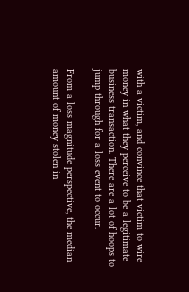with a victim, and convince that victim to wire money in what they perceive to be a legitimate business transaction. There are a lot of hoops to jump through for a loss event to occur.

From a loss magnitude perspective, the median amount of money stolen in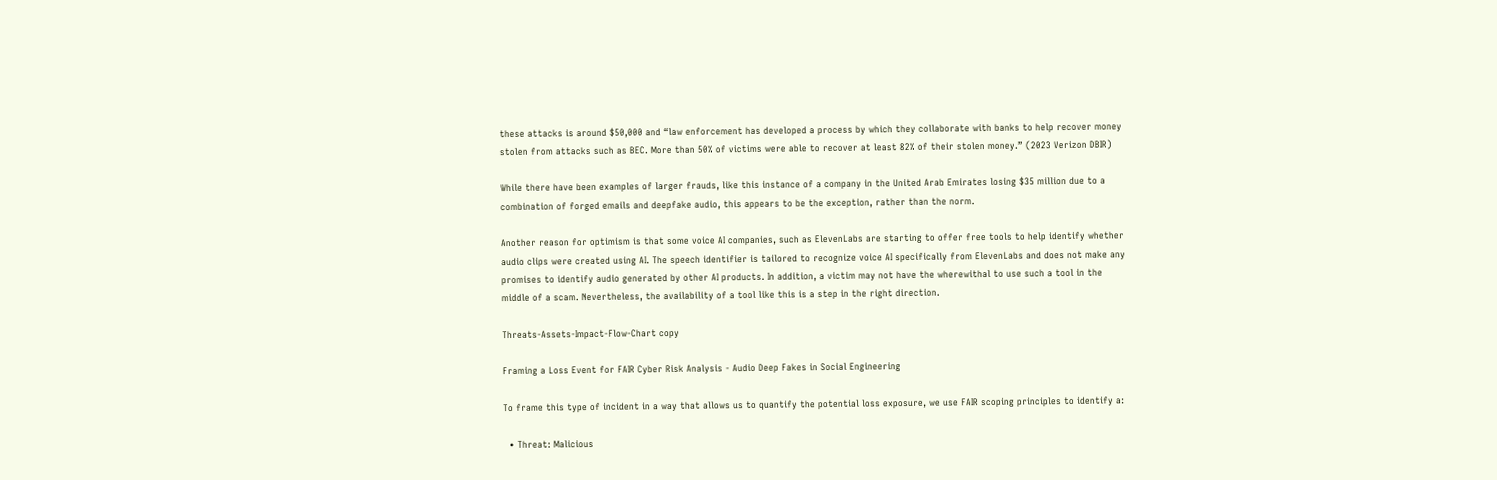these attacks is around $50,000 and “law enforcement has developed a process by which they collaborate with banks to help recover money stolen from attacks such as BEC. More than 50% of victims were able to recover at least 82% of their stolen money.” (2023 Verizon DBIR)

While there have been examples of larger frauds, like this instance of a company in the United Arab Emirates losing $35 million due to a combination of forged emails and deepfake audio, this appears to be the exception, rather than the norm.

Another reason for optimism is that some voice AI companies, such as ElevenLabs are starting to offer free tools to help identify whether audio clips were created using AI. The speech identifier is tailored to recognize voice AI specifically from ElevenLabs and does not make any promises to identify audio generated by other AI products. In addition, a victim may not have the wherewithal to use such a tool in the middle of a scam. Nevertheless, the availability of a tool like this is a step in the right direction.

Threats-Assets-Impact-Flow-Chart copy

Framing a Loss Event for FAIR Cyber Risk Analysis - Audio Deep Fakes in Social Engineering

To frame this type of incident in a way that allows us to quantify the potential loss exposure, we use FAIR scoping principles to identify a:

  • Threat: Malicious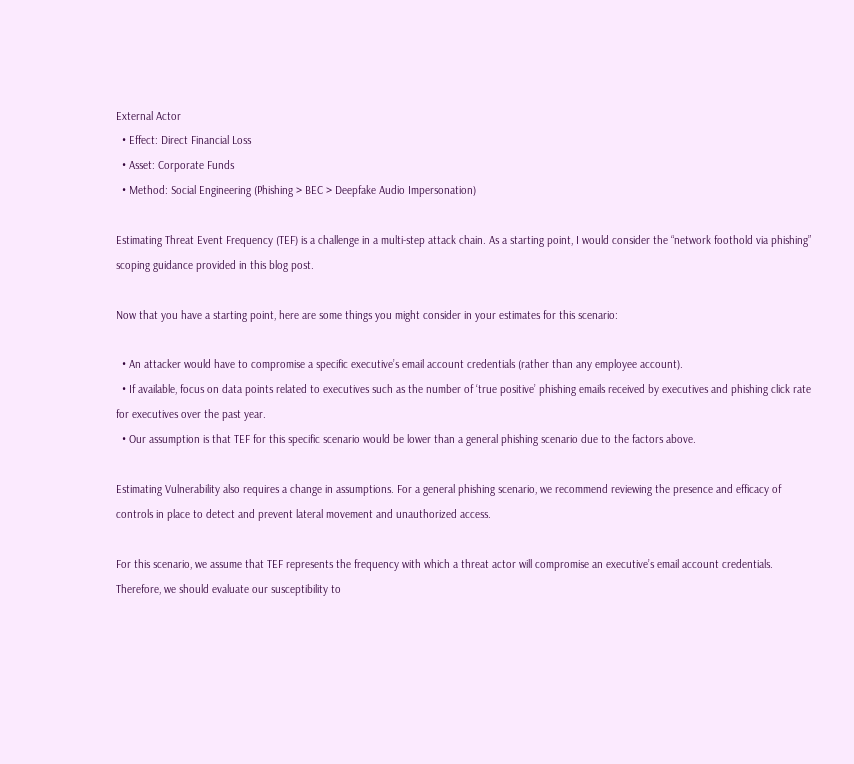External Actor
  • Effect: Direct Financial Loss
  • Asset: Corporate Funds
  • Method: Social Engineering (Phishing > BEC > Deepfake Audio Impersonation)

Estimating Threat Event Frequency (TEF) is a challenge in a multi-step attack chain. As a starting point, I would consider the “network foothold via phishing” scoping guidance provided in this blog post.

Now that you have a starting point, here are some things you might consider in your estimates for this scenario:

  • An attacker would have to compromise a specific executive’s email account credentials (rather than any employee account).
  • If available, focus on data points related to executives such as the number of ‘true positive’ phishing emails received by executives and phishing click rate for executives over the past year.
  • Our assumption is that TEF for this specific scenario would be lower than a general phishing scenario due to the factors above.

Estimating Vulnerability also requires a change in assumptions. For a general phishing scenario, we recommend reviewing the presence and efficacy of controls in place to detect and prevent lateral movement and unauthorized access.

For this scenario, we assume that TEF represents the frequency with which a threat actor will compromise an executive’s email account credentials. Therefore, we should evaluate our susceptibility to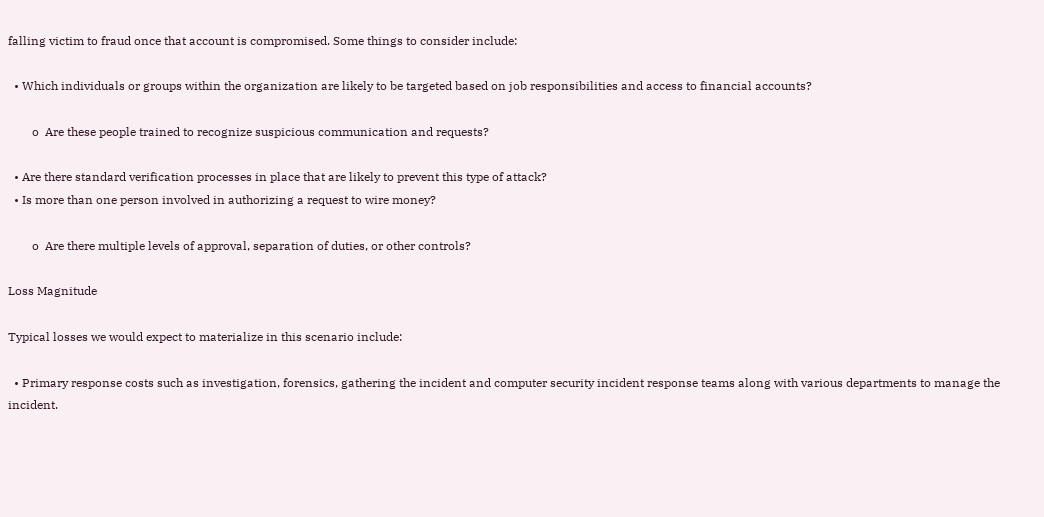falling victim to fraud once that account is compromised. Some things to consider include:

  • Which individuals or groups within the organization are likely to be targeted based on job responsibilities and access to financial accounts?

        o  Are these people trained to recognize suspicious communication and requests?

  • Are there standard verification processes in place that are likely to prevent this type of attack?
  • Is more than one person involved in authorizing a request to wire money?

        o  Are there multiple levels of approval, separation of duties, or other controls?

Loss Magnitude

Typical losses we would expect to materialize in this scenario include:

  • Primary response costs such as investigation, forensics, gathering the incident and computer security incident response teams along with various departments to manage the incident.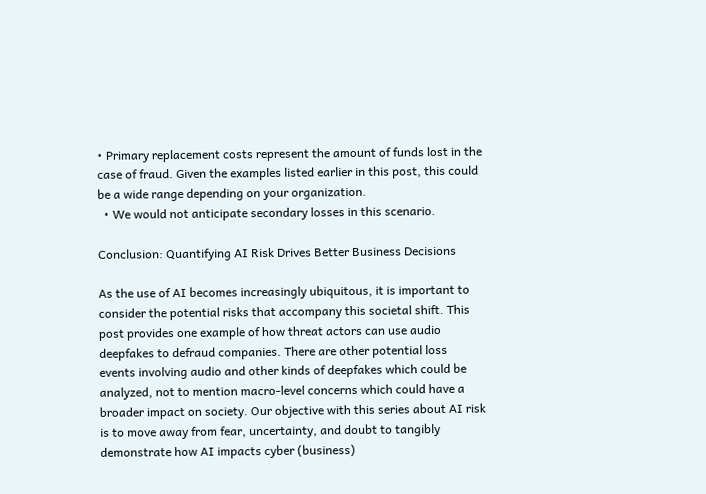• Primary replacement costs represent the amount of funds lost in the case of fraud. Given the examples listed earlier in this post, this could be a wide range depending on your organization.
  • We would not anticipate secondary losses in this scenario.

Conclusion: Quantifying AI Risk Drives Better Business Decisions

As the use of AI becomes increasingly ubiquitous, it is important to consider the potential risks that accompany this societal shift. This post provides one example of how threat actors can use audio deepfakes to defraud companies. There are other potential loss events involving audio and other kinds of deepfakes which could be analyzed, not to mention macro-level concerns which could have a broader impact on society. Our objective with this series about AI risk is to move away from fear, uncertainty, and doubt to tangibly demonstrate how AI impacts cyber (business)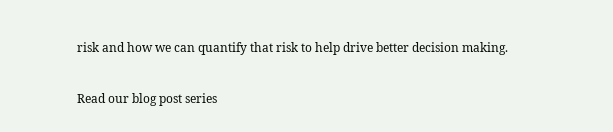risk and how we can quantify that risk to help drive better decision making.

Read our blog post series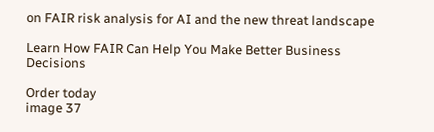on FAIR risk analysis for AI and the new threat landscape

Learn How FAIR Can Help You Make Better Business Decisions

Order today
image 37